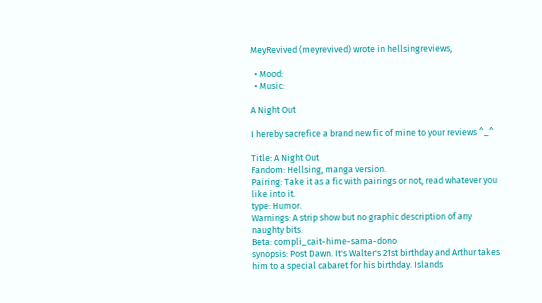MeyRevived (meyrevived) wrote in hellsingreviews,

  • Mood:
  • Music:

A Night Out

I hereby sacrefice a brand new fic of mine to your reviews ^_^

Title: A Night Out
Fandom: Hellsing, manga version.
Pairing: Take it as a fic with pairings or not, read whatever you like into it.
type: Humor.
Warnings: A strip show but no graphic description of any naughty bits.
Beta: compli_cait-hime-sama-dono
synopsis: Post Dawn. It's Walter's 21st birthday and Arthur takes him to a special cabaret for his birthday. Islands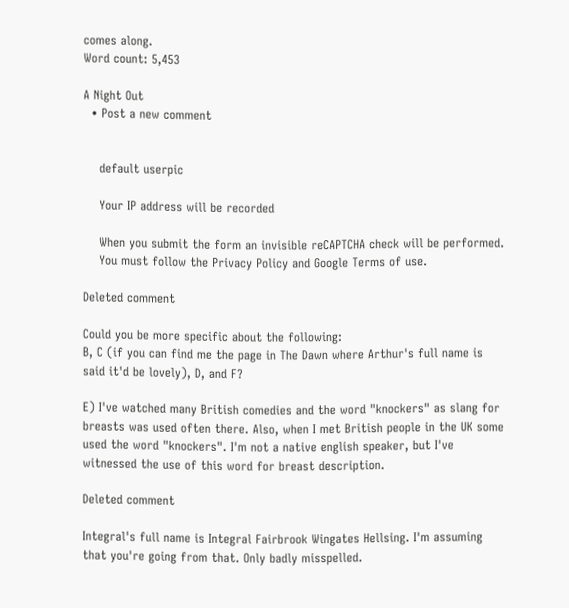comes along.
Word count: 5,453

A Night Out
  • Post a new comment


    default userpic

    Your IP address will be recorded

    When you submit the form an invisible reCAPTCHA check will be performed.
    You must follow the Privacy Policy and Google Terms of use.

Deleted comment

Could you be more specific about the following:
B, C (if you can find me the page in The Dawn where Arthur's full name is said it'd be lovely), D, and F?

E) I've watched many British comedies and the word "knockers" as slang for breasts was used often there. Also, when I met British people in the UK some used the word "knockers". I'm not a native english speaker, but I've witnessed the use of this word for breast description.

Deleted comment

Integral's full name is Integral Fairbrook Wingates Hellsing. I'm assuming that you're going from that. Only badly misspelled.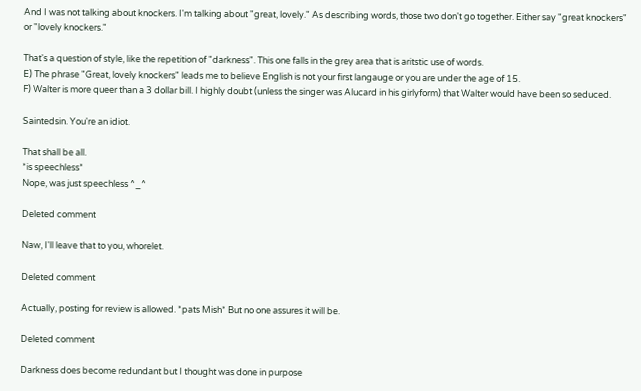And I was not talking about knockers. I'm talking about "great, lovely." As describing words, those two don't go together. Either say "great knockers" or "lovely knockers."

That's a question of style, like the repetition of "darkness". This one falls in the grey area that is aritstic use of words.
E) The phrase "Great, lovely knockers" leads me to believe English is not your first langauge or you are under the age of 15.
F) Walter is more queer than a 3 dollar bill. I highly doubt (unless the singer was Alucard in his girlyform) that Walter would have been so seduced.

Saintedsin. You're an idiot.

That shall be all.
*is speechless*
Nope, was just speechless ^_^

Deleted comment

Naw, I'll leave that to you, whorelet.

Deleted comment

Actually, posting for review is allowed. *pats Mish* But no one assures it will be.

Deleted comment

Darkness does become redundant but I thought was done in purpose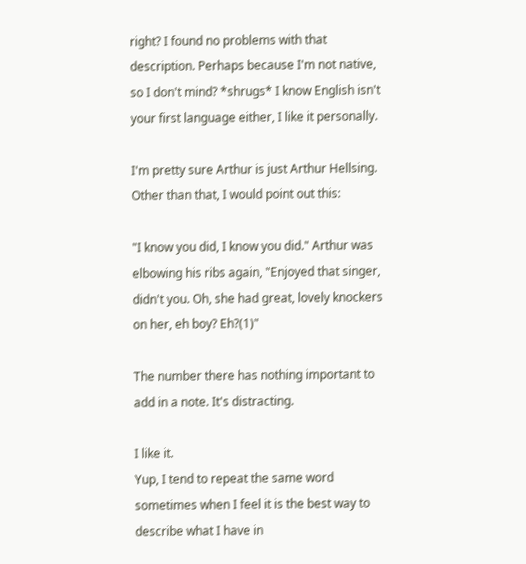right? I found no problems with that description. Perhaps because I'm not native, so I don't mind? *shrugs* I know English isn't your first language either, I like it personally.

I'm pretty sure Arthur is just Arthur Hellsing. Other than that, I would point out this:

"I know you did, I know you did." Arthur was elbowing his ribs again, "Enjoyed that singer, didn't you. Oh, she had great, lovely knockers on her, eh boy? Eh?(1)"

The number there has nothing important to add in a note. It's distracting.

I like it.
Yup, I tend to repeat the same word sometimes when I feel it is the best way to describe what I have in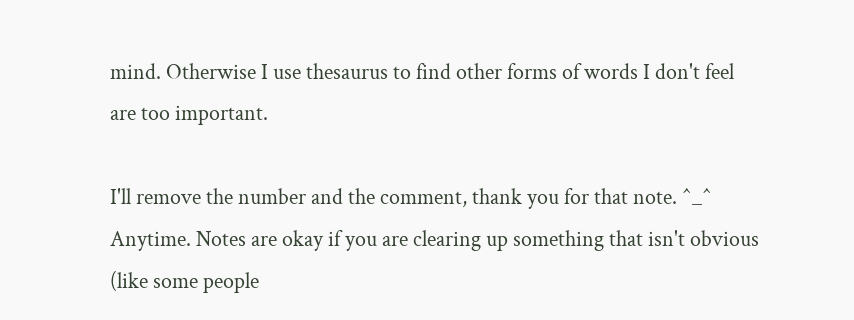mind. Otherwise I use thesaurus to find other forms of words I don't feel are too important.

I'll remove the number and the comment, thank you for that note. ^_^
Anytime. Notes are okay if you are clearing up something that isn't obvious (like some people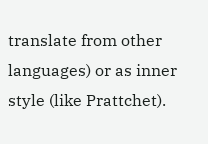translate from other languages) or as inner style (like Prattchet).